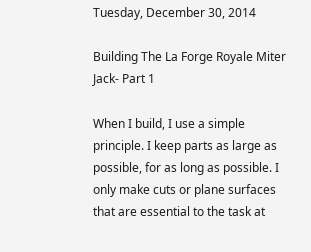Tuesday, December 30, 2014

Building The La Forge Royale Miter Jack- Part 1

When I build, I use a simple principle. I keep parts as large as possible, for as long as possible. I only make cuts or plane surfaces that are essential to the task at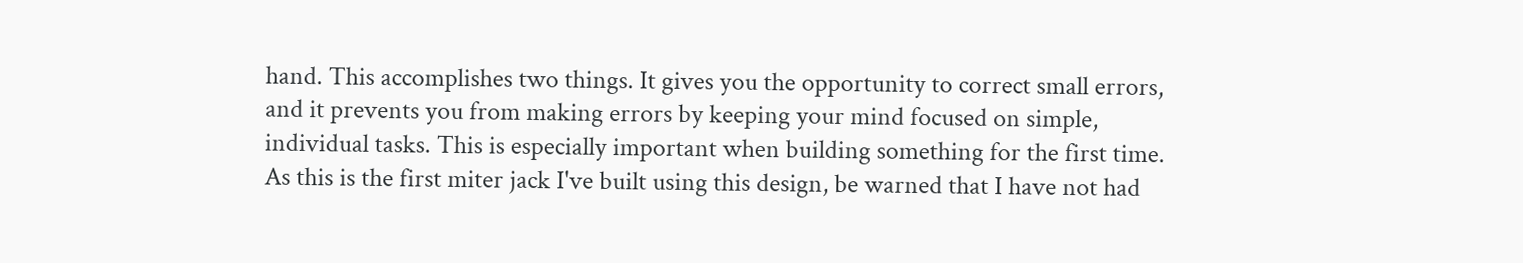hand. This accomplishes two things. It gives you the opportunity to correct small errors, and it prevents you from making errors by keeping your mind focused on simple, individual tasks. This is especially important when building something for the first time. As this is the first miter jack I've built using this design, be warned that I have not had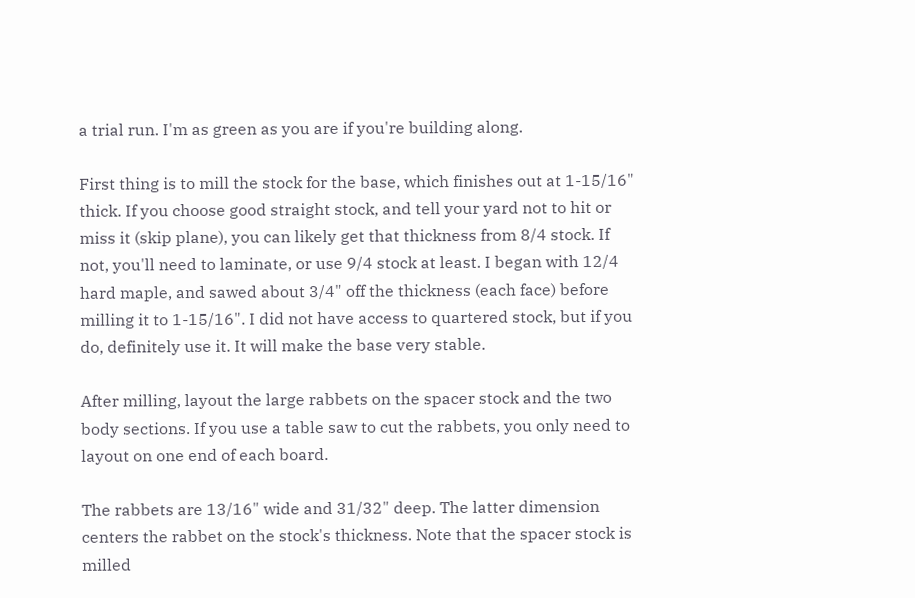a trial run. I'm as green as you are if you're building along.

First thing is to mill the stock for the base, which finishes out at 1-15/16" thick. If you choose good straight stock, and tell your yard not to hit or miss it (skip plane), you can likely get that thickness from 8/4 stock. If not, you'll need to laminate, or use 9/4 stock at least. I began with 12/4 hard maple, and sawed about 3/4" off the thickness (each face) before milling it to 1-15/16". I did not have access to quartered stock, but if you do, definitely use it. It will make the base very stable.

After milling, layout the large rabbets on the spacer stock and the two body sections. If you use a table saw to cut the rabbets, you only need to layout on one end of each board.

The rabbets are 13/16" wide and 31/32" deep. The latter dimension centers the rabbet on the stock's thickness. Note that the spacer stock is milled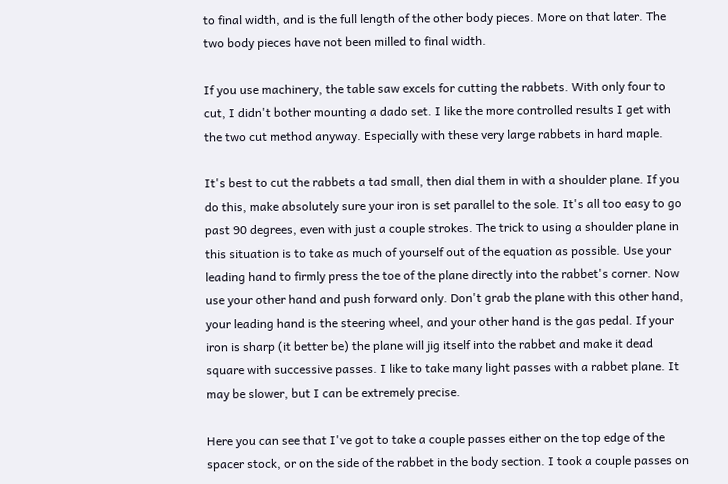to final width, and is the full length of the other body pieces. More on that later. The two body pieces have not been milled to final width.

If you use machinery, the table saw excels for cutting the rabbets. With only four to cut, I didn't bother mounting a dado set. I like the more controlled results I get with the two cut method anyway. Especially with these very large rabbets in hard maple.

It's best to cut the rabbets a tad small, then dial them in with a shoulder plane. If you do this, make absolutely sure your iron is set parallel to the sole. It's all too easy to go past 90 degrees, even with just a couple strokes. The trick to using a shoulder plane in this situation is to take as much of yourself out of the equation as possible. Use your leading hand to firmly press the toe of the plane directly into the rabbet's corner. Now use your other hand and push forward only. Don't grab the plane with this other hand, your leading hand is the steering wheel, and your other hand is the gas pedal. If your iron is sharp (it better be) the plane will jig itself into the rabbet and make it dead square with successive passes. I like to take many light passes with a rabbet plane. It may be slower, but I can be extremely precise.

Here you can see that I've got to take a couple passes either on the top edge of the spacer stock, or on the side of the rabbet in the body section. I took a couple passes on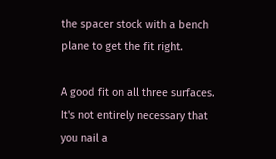the spacer stock with a bench plane to get the fit right.

A good fit on all three surfaces. It's not entirely necessary that you nail a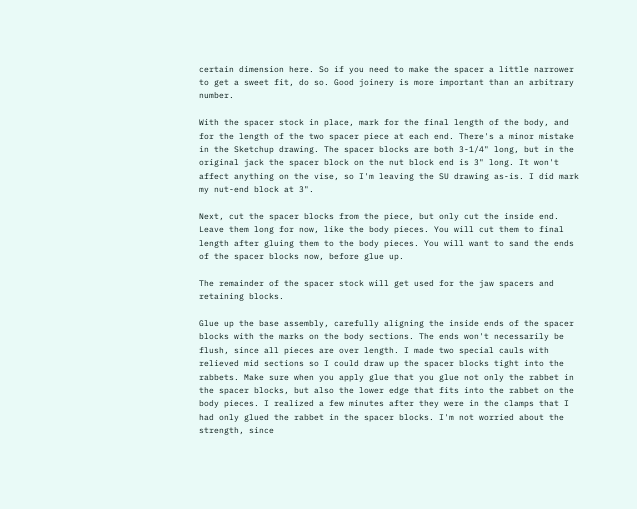certain dimension here. So if you need to make the spacer a little narrower to get a sweet fit, do so. Good joinery is more important than an arbitrary number.

With the spacer stock in place, mark for the final length of the body, and for the length of the two spacer piece at each end. There's a minor mistake in the Sketchup drawing. The spacer blocks are both 3-1/4" long, but in the original jack the spacer block on the nut block end is 3" long. It won't affect anything on the vise, so I'm leaving the SU drawing as-is. I did mark my nut-end block at 3".

Next, cut the spacer blocks from the piece, but only cut the inside end. Leave them long for now, like the body pieces. You will cut them to final length after gluing them to the body pieces. You will want to sand the ends of the spacer blocks now, before glue up.

The remainder of the spacer stock will get used for the jaw spacers and retaining blocks.

Glue up the base assembly, carefully aligning the inside ends of the spacer blocks with the marks on the body sections. The ends won't necessarily be flush, since all pieces are over length. I made two special cauls with relieved mid sections so I could draw up the spacer blocks tight into the rabbets. Make sure when you apply glue that you glue not only the rabbet in the spacer blocks, but also the lower edge that fits into the rabbet on the body pieces. I realized a few minutes after they were in the clamps that I had only glued the rabbet in the spacer blocks. I'm not worried about the strength, since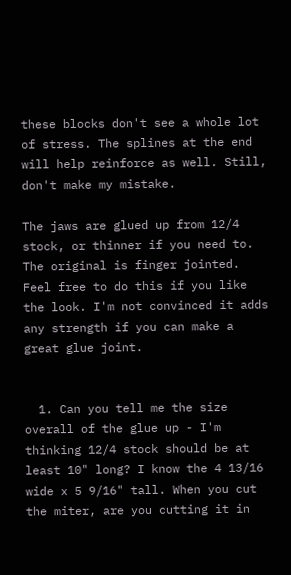these blocks don't see a whole lot of stress. The splines at the end will help reinforce as well. Still, don't make my mistake.

The jaws are glued up from 12/4 stock, or thinner if you need to. The original is finger jointed. Feel free to do this if you like the look. I'm not convinced it adds any strength if you can make a great glue joint.


  1. Can you tell me the size overall of the glue up - I'm thinking 12/4 stock should be at least 10" long? I know the 4 13/16 wide x 5 9/16" tall. When you cut the miter, are you cutting it in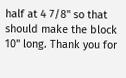half at 4 7/8" so that should make the block 10" long. Thank you for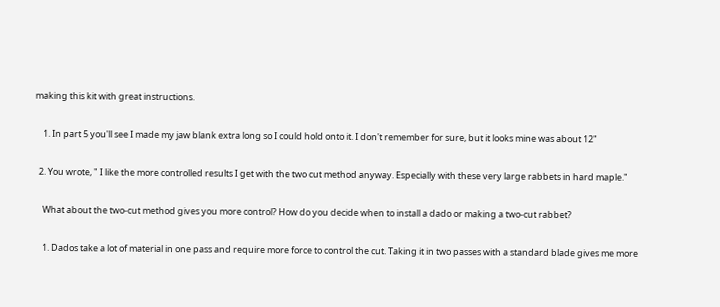making this kit with great instructions.

    1. In part 5 you'll see I made my jaw blank extra long so I could hold onto it. I don't remember for sure, but it looks mine was about 12"

  2. You wrote, " I like the more controlled results I get with the two cut method anyway. Especially with these very large rabbets in hard maple."

    What about the two-cut method gives you more control? How do you decide when to install a dado or making a two-cut rabbet?

    1. Dados take a lot of material in one pass and require more force to control the cut. Taking it in two passes with a standard blade gives me more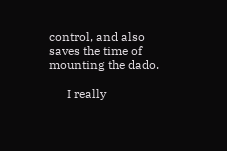control, and also saves the time of mounting the dado.

      I really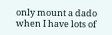only mount a dado when I have lots of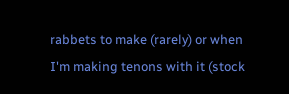rabbets to make (rarely) or when I'm making tenons with it (stock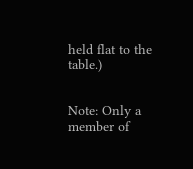held flat to the table.)


Note: Only a member of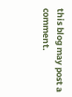this blog may post a comment.